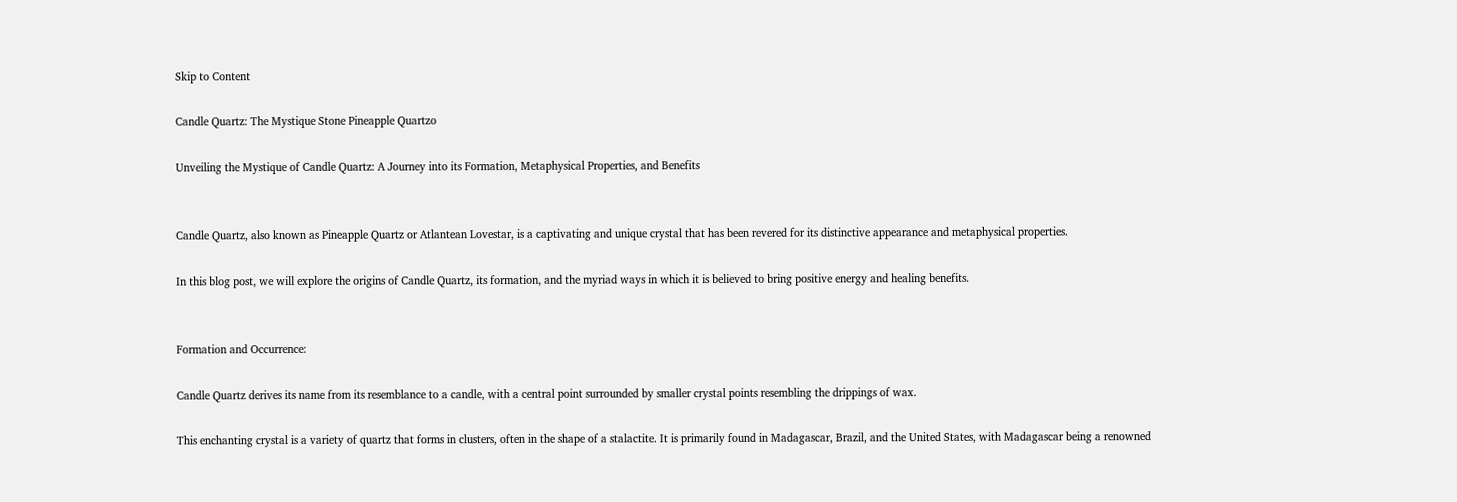Skip to Content

Candle Quartz: The Mystique Stone Pineapple Quartzo

Unveiling the Mystique of Candle Quartz: A Journey into its Formation, Metaphysical Properties, and Benefits


Candle Quartz, also known as Pineapple Quartz or Atlantean Lovestar, is a captivating and unique crystal that has been revered for its distinctive appearance and metaphysical properties.

In this blog post, we will explore the origins of Candle Quartz, its formation, and the myriad ways in which it is believed to bring positive energy and healing benefits.


Formation and Occurrence:

Candle Quartz derives its name from its resemblance to a candle, with a central point surrounded by smaller crystal points resembling the drippings of wax.

This enchanting crystal is a variety of quartz that forms in clusters, often in the shape of a stalactite. It is primarily found in Madagascar, Brazil, and the United States, with Madagascar being a renowned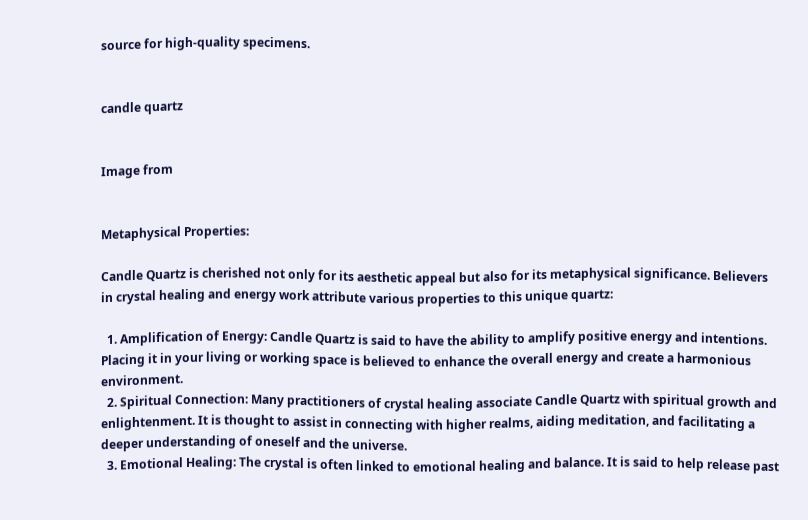source for high-quality specimens.


candle quartz


Image from


Metaphysical Properties:

Candle Quartz is cherished not only for its aesthetic appeal but also for its metaphysical significance. Believers in crystal healing and energy work attribute various properties to this unique quartz:

  1. Amplification of Energy: Candle Quartz is said to have the ability to amplify positive energy and intentions. Placing it in your living or working space is believed to enhance the overall energy and create a harmonious environment.
  2. Spiritual Connection: Many practitioners of crystal healing associate Candle Quartz with spiritual growth and enlightenment. It is thought to assist in connecting with higher realms, aiding meditation, and facilitating a deeper understanding of oneself and the universe.
  3. Emotional Healing: The crystal is often linked to emotional healing and balance. It is said to help release past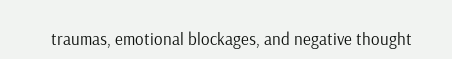traumas, emotional blockages, and negative thought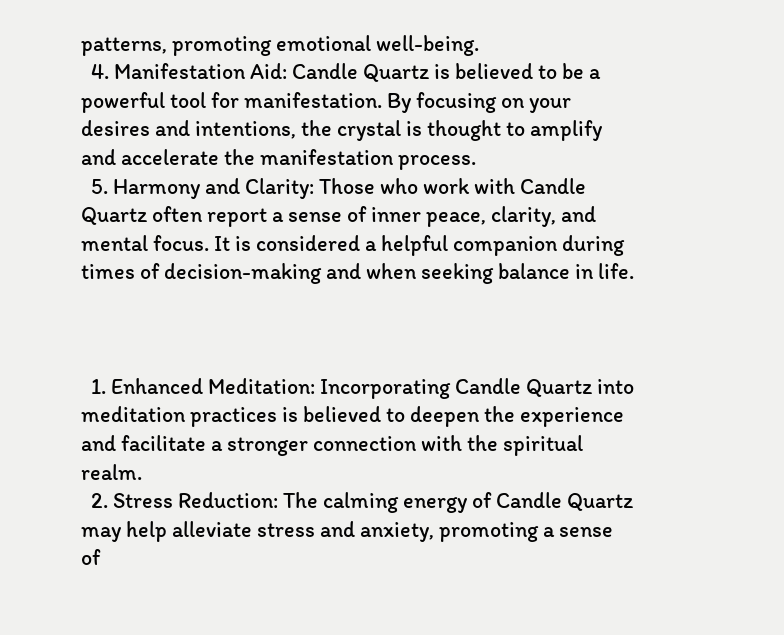patterns, promoting emotional well-being.
  4. Manifestation Aid: Candle Quartz is believed to be a powerful tool for manifestation. By focusing on your desires and intentions, the crystal is thought to amplify and accelerate the manifestation process.
  5. Harmony and Clarity: Those who work with Candle Quartz often report a sense of inner peace, clarity, and mental focus. It is considered a helpful companion during times of decision-making and when seeking balance in life.



  1. Enhanced Meditation: Incorporating Candle Quartz into meditation practices is believed to deepen the experience and facilitate a stronger connection with the spiritual realm.
  2. Stress Reduction: The calming energy of Candle Quartz may help alleviate stress and anxiety, promoting a sense of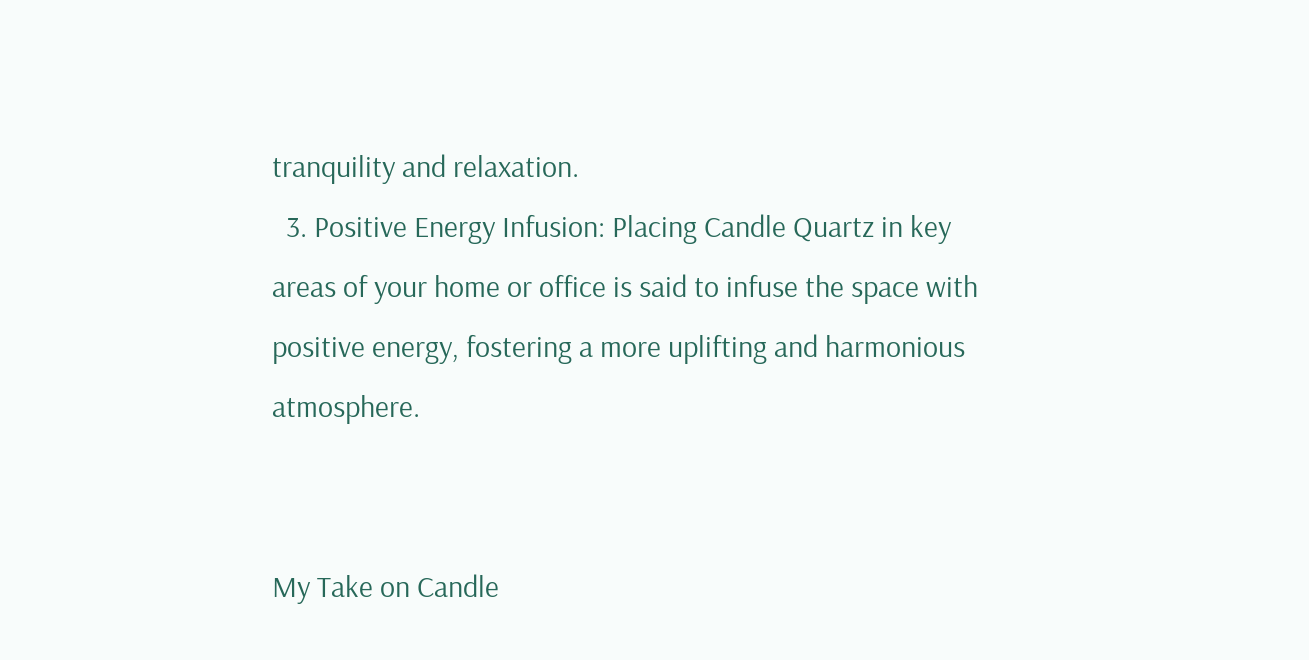tranquility and relaxation.
  3. Positive Energy Infusion: Placing Candle Quartz in key areas of your home or office is said to infuse the space with positive energy, fostering a more uplifting and harmonious atmosphere.


My Take on Candle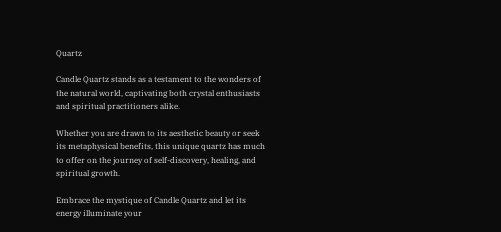Quartz

Candle Quartz stands as a testament to the wonders of the natural world, captivating both crystal enthusiasts and spiritual practitioners alike.

Whether you are drawn to its aesthetic beauty or seek its metaphysical benefits, this unique quartz has much to offer on the journey of self-discovery, healing, and spiritual growth.

Embrace the mystique of Candle Quartz and let its energy illuminate your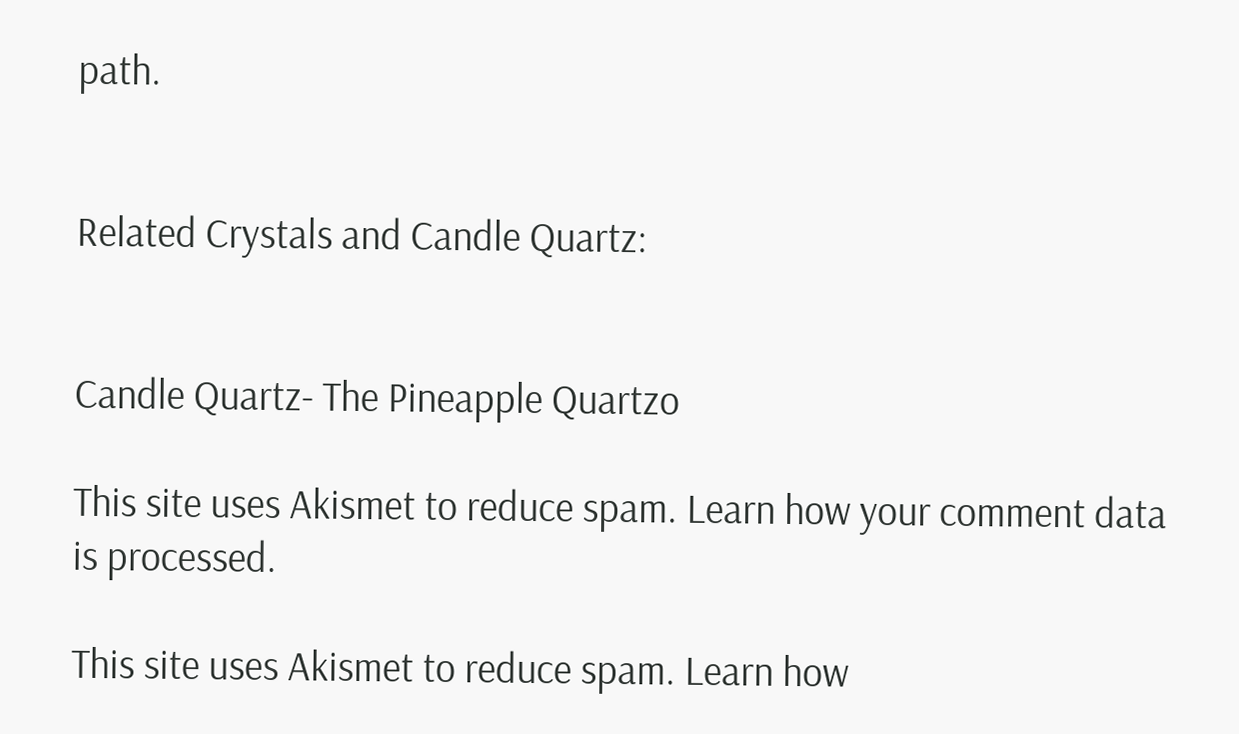path.


Related Crystals and Candle Quartz:


Candle Quartz- The Pineapple Quartzo

This site uses Akismet to reduce spam. Learn how your comment data is processed.

This site uses Akismet to reduce spam. Learn how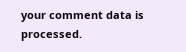your comment data is processed.